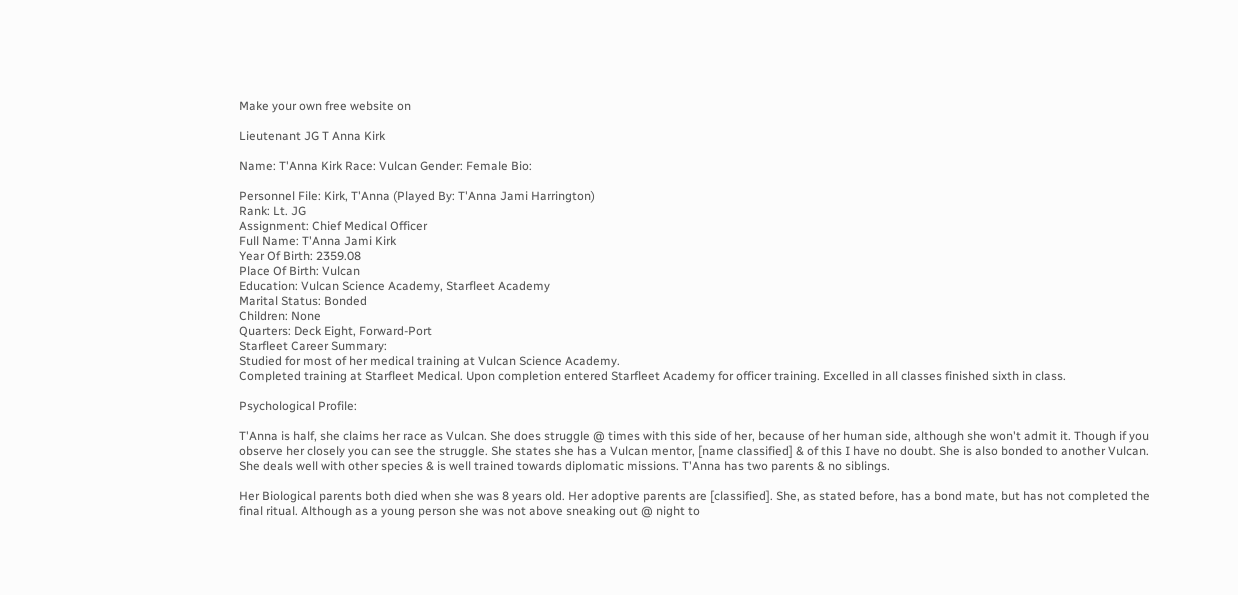Make your own free website on

Lieutenant JG T Anna Kirk

Name: T'Anna Kirk Race: Vulcan Gender: Female Bio:

Personnel File: Kirk, T'Anna (Played By: T'Anna Jami Harrington)
Rank: Lt. JG
Assignment: Chief Medical Officer
Full Name: T'Anna Jami Kirk
Year Of Birth: 2359.08
Place Of Birth: Vulcan
Education: Vulcan Science Academy, Starfleet Academy
Marital Status: Bonded
Children: None
Quarters: Deck Eight, Forward-Port
Starfleet Career Summary:
Studied for most of her medical training at Vulcan Science Academy.
Completed training at Starfleet Medical. Upon completion entered Starfleet Academy for officer training. Excelled in all classes finished sixth in class.

Psychological Profile:

T'Anna is half, she claims her race as Vulcan. She does struggle @ times with this side of her, because of her human side, although she won't admit it. Though if you observe her closely you can see the struggle. She states she has a Vulcan mentor, [name classified] & of this I have no doubt. She is also bonded to another Vulcan. She deals well with other species & is well trained towards diplomatic missions. T'Anna has two parents & no siblings.

Her Biological parents both died when she was 8 years old. Her adoptive parents are [classified]. She, as stated before, has a bond mate, but has not completed the final ritual. Although as a young person she was not above sneaking out @ night to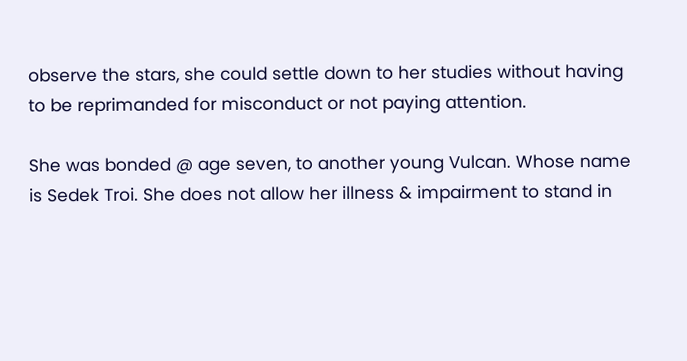observe the stars, she could settle down to her studies without having to be reprimanded for misconduct or not paying attention.

She was bonded @ age seven, to another young Vulcan. Whose name is Sedek Troi. She does not allow her illness & impairment to stand in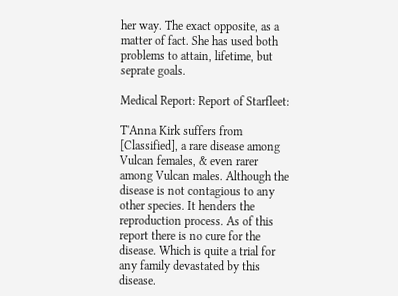her way. The exact opposite, as a matter of fact. She has used both problems to attain, lifetime, but seprate goals.

Medical Report: Report of Starfleet:

T'Anna Kirk suffers from [Classified], a rare disease among Vulcan females, & even rarer among Vulcan males. Although the disease is not contagious to any other species. It henders the reproduction process. As of this report there is no cure for the disease. Which is quite a trial for any family devastated by this disease.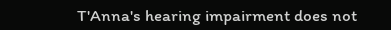T'Anna's hearing impairment does not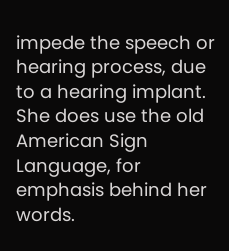impede the speech or hearing process, due to a hearing implant. She does use the old American Sign Language, for emphasis behind her words.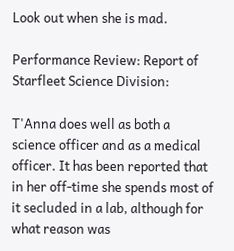Look out when she is mad.

Performance Review: Report of Starfleet Science Division:

T'Anna does well as both a science officer and as a medical officer. It has been reported that in her off-time she spends most of it secluded in a lab, although for what reason was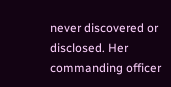never discovered or disclosed. Her commanding officer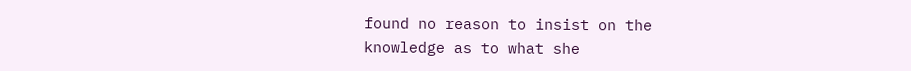found no reason to insist on the knowledge as to what she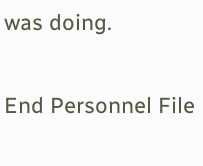was doing.

End Personnel File